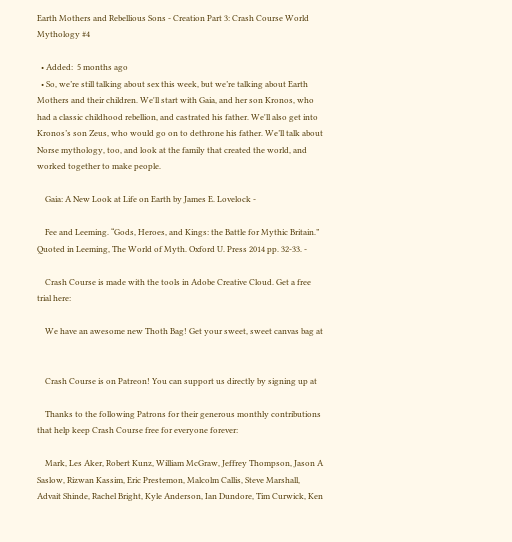Earth Mothers and Rebellious Sons - Creation Part 3: Crash Course World Mythology #4

  • Added:  5 months ago
  • So, we’re still talking about sex this week, but we’re talking about Earth Mothers and their children. We'll start with Gaia, and her son Kronos, who had a classic childhood rebellion, and castrated his father. We'll also get into Kronos’s son Zeus, who would go on to dethrone his father. We’ll talk about Norse mythology, too, and look at the family that created the world, and worked together to make people.

    Gaia: A New Look at Life on Earth by James E. Lovelock -

    Fee and Leeming. “Gods, Heroes, and Kings: the Battle for Mythic Britain.” Quoted in Leeming, The World of Myth. Oxford U. Press 2014 pp. 32-33. -

    Crash Course is made with the tools in Adobe Creative Cloud. Get a free trial here:

    We have an awesome new Thoth Bag! Get your sweet, sweet canvas bag at


    Crash Course is on Patreon! You can support us directly by signing up at

    Thanks to the following Patrons for their generous monthly contributions that help keep Crash Course free for everyone forever:

    Mark, Les Aker, Robert Kunz, William McGraw, Jeffrey Thompson, Jason A Saslow, Rizwan Kassim, Eric Prestemon, Malcolm Callis, Steve Marshall, Advait Shinde, Rachel Bright, Kyle Anderson, Ian Dundore, Tim Curwick, Ken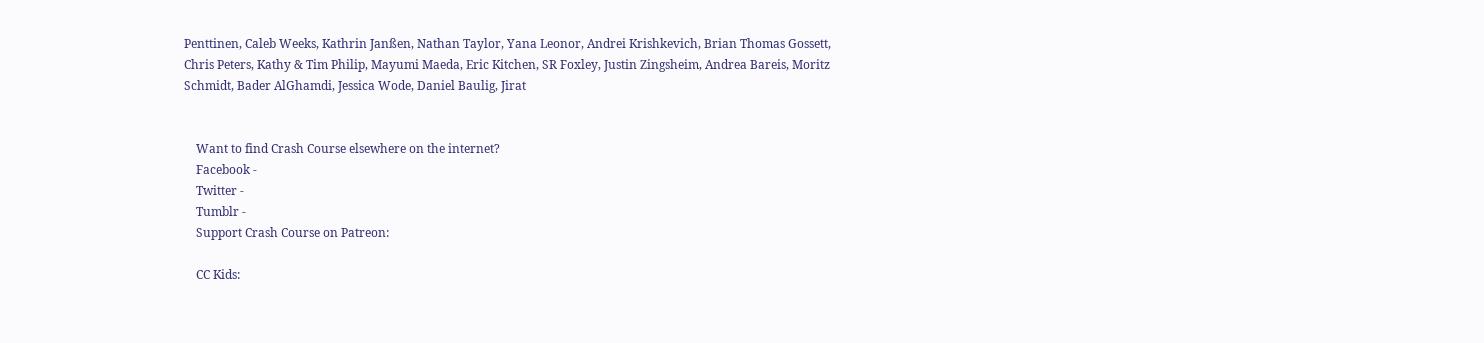Penttinen, Caleb Weeks, Kathrin Janßen, Nathan Taylor, Yana Leonor, Andrei Krishkevich, Brian Thomas Gossett, Chris Peters, Kathy & Tim Philip, Mayumi Maeda, Eric Kitchen, SR Foxley, Justin Zingsheim, Andrea Bareis, Moritz Schmidt, Bader AlGhamdi, Jessica Wode, Daniel Baulig, Jirat


    Want to find Crash Course elsewhere on the internet?
    Facebook -
    Twitter -
    Tumblr -
    Support Crash Course on Patreon:

    CC Kids: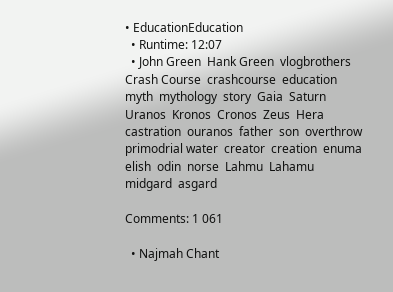• EducationEducation
  • Runtime: 12:07
  • John Green  Hank Green  vlogbrothers  Crash Course  crashcourse  education  myth  mythology  story  Gaia  Saturn  Uranos  Kronos  Cronos  Zeus  Hera  castration  ouranos  father  son  overthrow  primodrial water  creator  creation  enuma elish  odin  norse  Lahmu  Lahamu  midgard  asgard

Comments: 1 061

  • Najmah Chant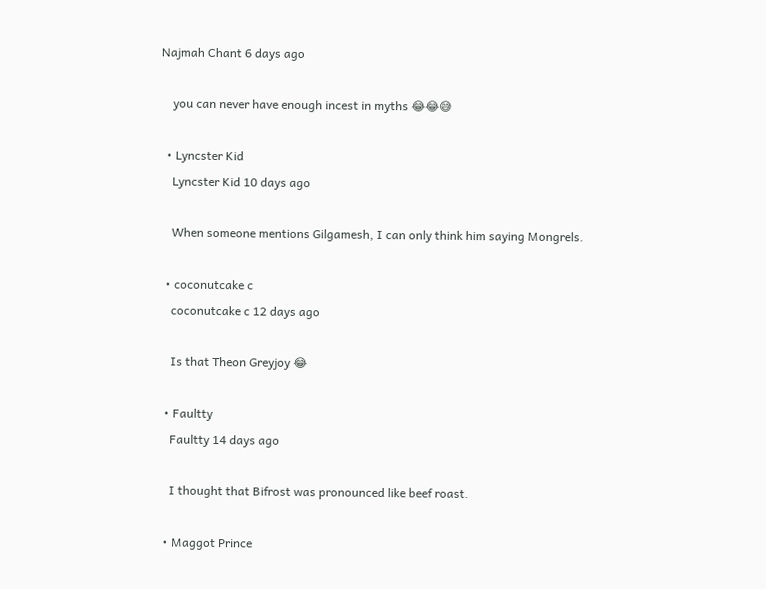Najmah Chant 6 days ago

    you can never have enough incest in myths 😂😂😅

  • Lyncster Kid
    Lyncster Kid 10 days ago

    When someone mentions Gilgamesh, I can only think him saying Mongrels.

  • coconutcake c
    coconutcake c 12 days ago

    Is that Theon Greyjoy 😂

  • Faultty
    Faultty 14 days ago

    I thought that Bifrost was pronounced like beef roast.

  • Maggot Prince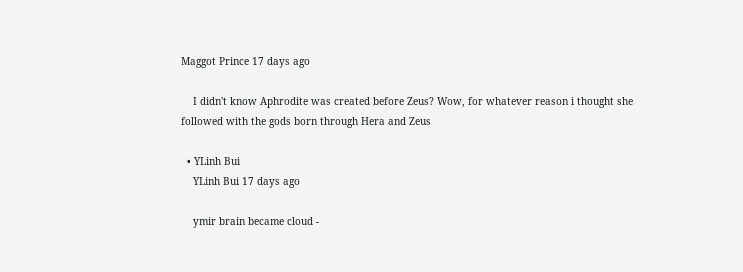Maggot Prince 17 days ago

    I didn't know Aphrodite was created before Zeus? Wow, for whatever reason i thought she followed with the gods born through Hera and Zeus

  • YLinh Bui
    YLinh Bui 17 days ago

    ymir brain became cloud -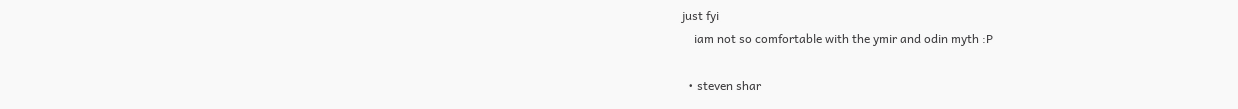just fyi
    iam not so comfortable with the ymir and odin myth :P

  • steven shar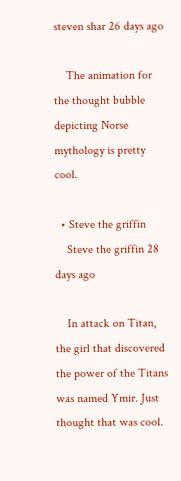steven shar 26 days ago

    The animation for the thought bubble depicting Norse mythology is pretty cool.

  • Steve the griffin
    Steve the griffin 28 days ago

    In attack on Titan, the girl that discovered the power of the Titans was named Ymir. Just thought that was cool.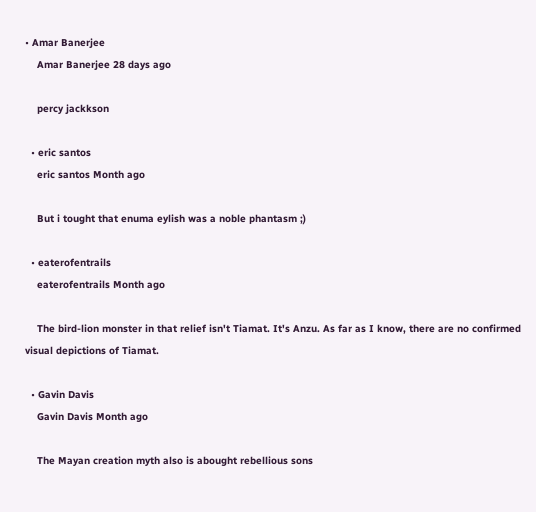• Amar Banerjee
    Amar Banerjee 28 days ago

    percy jackkson

  • eric santos
    eric santos Month ago

    But i tought that enuma eylish was a noble phantasm ;)

  • eaterofentrails
    eaterofentrails Month ago

    The bird-lion monster in that relief isn't Tiamat. It's Anzu. As far as I know, there are no confirmed visual depictions of Tiamat.

  • Gavin Davis
    Gavin Davis Month ago

    The Mayan creation myth also is abought rebellious sons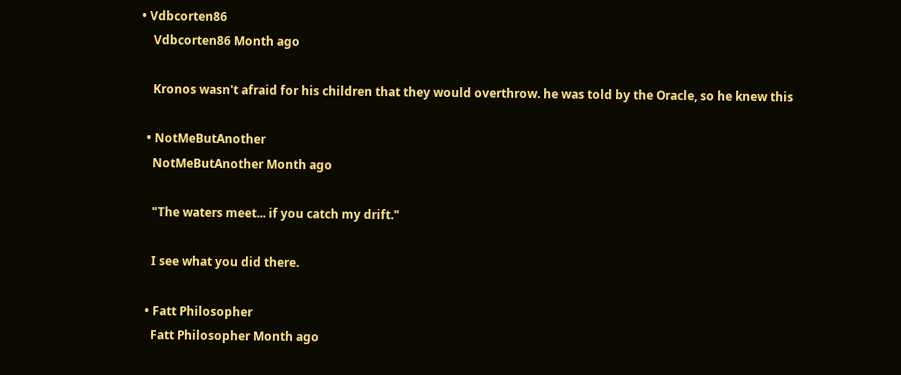• Vdbcorten86
    Vdbcorten86 Month ago

    Kronos wasn't afraid for his children that they would overthrow. he was told by the Oracle, so he knew this

  • NotMeButAnother
    NotMeButAnother Month ago

    "The waters meet... if you catch my drift."

    I see what you did there.

  • Fatt Philosopher
    Fatt Philosopher Month ago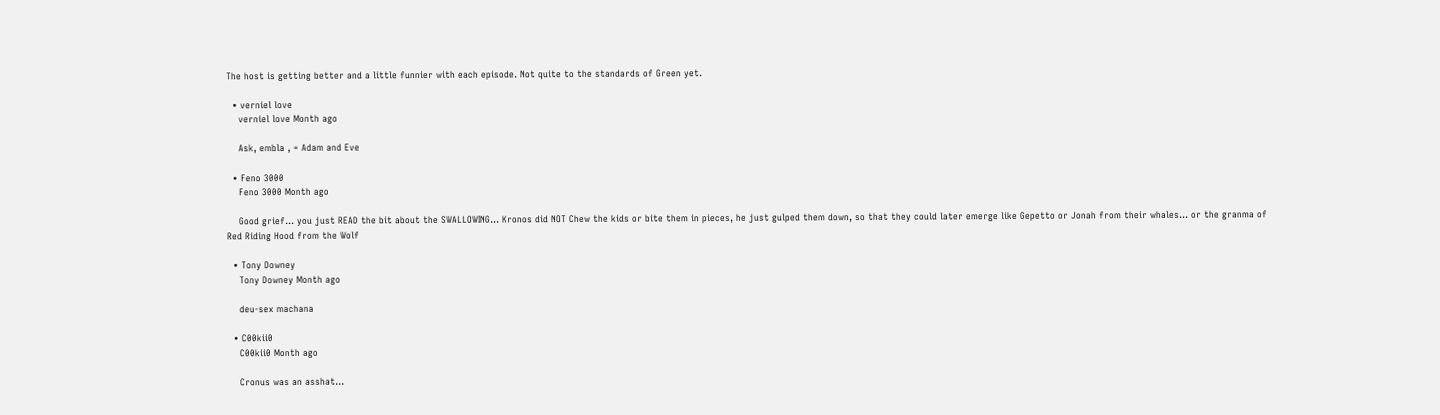The host is getting better and a little funnier with each episode. Not quite to the standards of Green yet.

  • verniel love
    verniel love Month ago

    Ask, embla , = Adam and Eve

  • Feno 3000
    Feno 3000 Month ago

    Good grief... you just READ the bit about the SWALLOWING... Kronos did NOT Chew the kids or bite them in pieces, he just gulped them down, so that they could later emerge like Gepetto or Jonah from their whales... or the granma of Red Riding Hood from the Wolf

  • Tony Downey
    Tony Downey Month ago

    deu-sex machana

  • C00kii0
    C00kii0 Month ago

    Cronus was an asshat...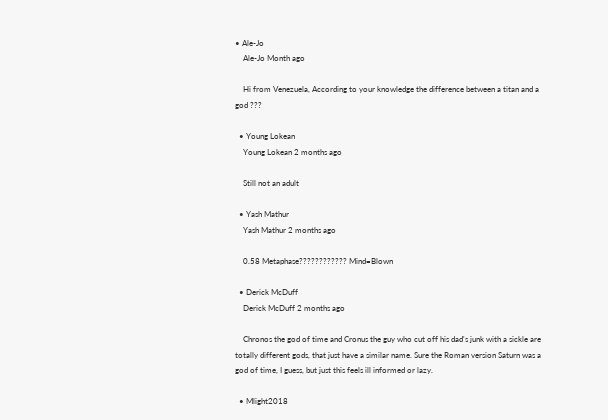• Ale-Jo
    Ale-Jo Month ago

    Hi from Venezuela, According to your knowledge the difference between a titan and a god ???

  • Young Lokean
    Young Lokean 2 months ago

    Still not an adult

  • Yash Mathur
    Yash Mathur 2 months ago

    0.58 Metaphase???????????? Mind=Blown

  • Derick McDuff
    Derick McDuff 2 months ago

    Chronos the god of time and Cronus the guy who cut off his dad's junk with a sickle are totally different gods, that just have a similar name. Sure the Roman version Saturn was a god of time, I guess, but just this feels ill informed or lazy.

  • Mlight2018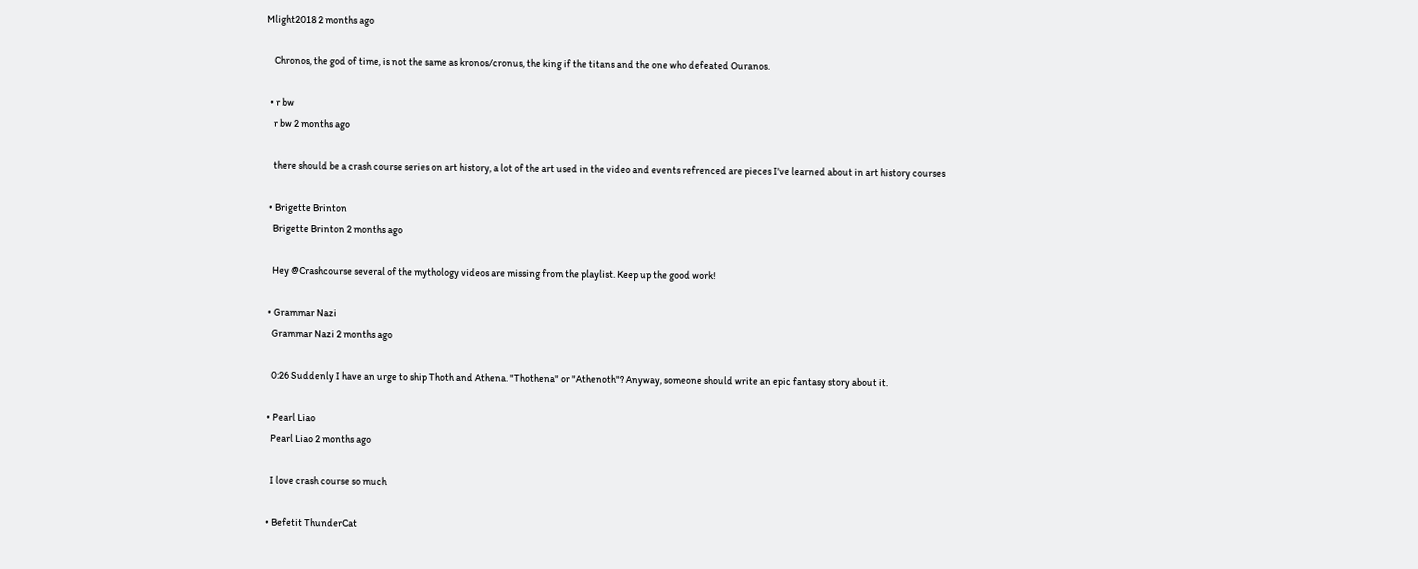Mlight2018 2 months ago

    Chronos, the god of time, is not the same as kronos/cronus, the king if the titans and the one who defeated Ouranos.

  • r bw
    r bw 2 months ago

    there should be a crash course series on art history, a lot of the art used in the video and events refrenced are pieces I've learned about in art history courses

  • Brigette Brinton
    Brigette Brinton 2 months ago

    Hey @Crashcourse several of the mythology videos are missing from the playlist. Keep up the good work!

  • Grammar Nazi
    Grammar Nazi 2 months ago

    0:26 Suddenly I have an urge to ship Thoth and Athena. "Thothena" or "Athenoth"? Anyway, someone should write an epic fantasy story about it.

  • Pearl Liao
    Pearl Liao 2 months ago

    I love crash course so much

  • Befetit ThunderCat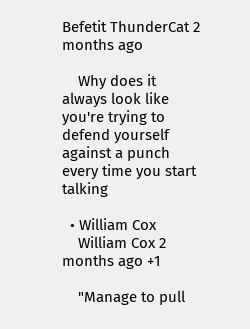Befetit ThunderCat 2 months ago

    Why does it always look like you're trying to defend yourself against a punch every time you start talking

  • William Cox
    William Cox 2 months ago +1

    "Manage to pull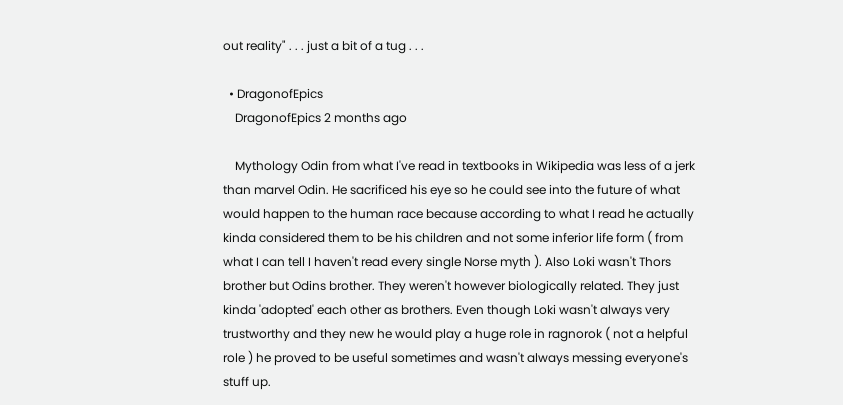out reality" . . . just a bit of a tug . . .

  • DragonofEpics
    DragonofEpics 2 months ago

    Mythology Odin from what I've read in textbooks in Wikipedia was less of a jerk than marvel Odin. He sacrificed his eye so he could see into the future of what would happen to the human race because according to what I read he actually kinda considered them to be his children and not some inferior life form ( from what I can tell I haven't read every single Norse myth ). Also Loki wasn't Thors brother but Odins brother. They weren't however biologically related. They just kinda 'adopted' each other as brothers. Even though Loki wasn't always very trustworthy and they new he would play a huge role in ragnorok ( not a helpful role ) he proved to be useful sometimes and wasn't always messing everyone's stuff up.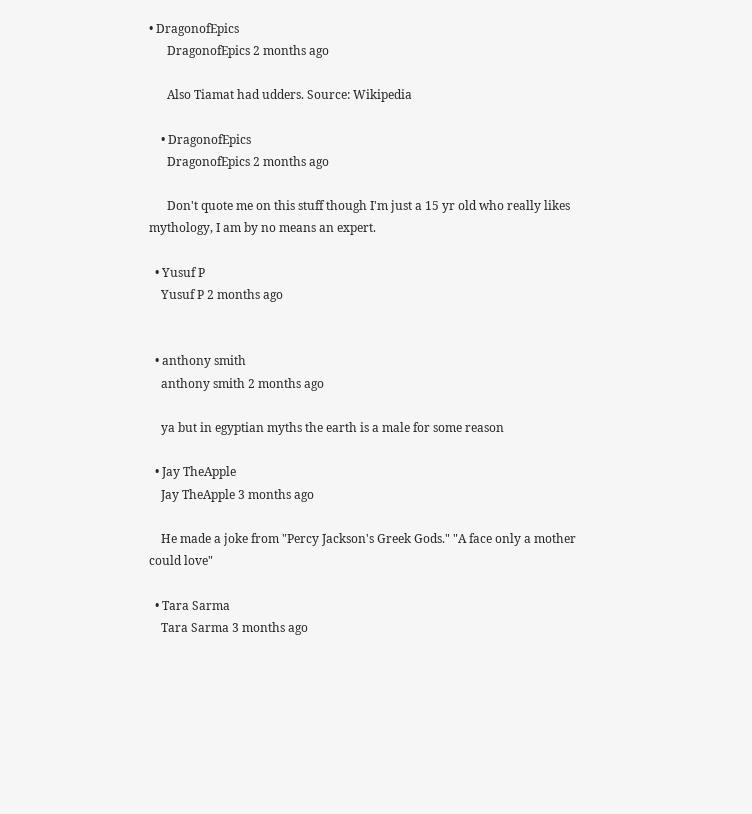• DragonofEpics
      DragonofEpics 2 months ago

      Also Tiamat had udders. Source: Wikipedia

    • DragonofEpics
      DragonofEpics 2 months ago

      Don't quote me on this stuff though I'm just a 15 yr old who really likes mythology, I am by no means an expert.

  • Yusuf P
    Yusuf P 2 months ago


  • anthony smith
    anthony smith 2 months ago

    ya but in egyptian myths the earth is a male for some reason

  • Jay TheApple
    Jay TheApple 3 months ago

    He made a joke from "Percy Jackson's Greek Gods." "A face only a mother could love"

  • Tara Sarma
    Tara Sarma 3 months ago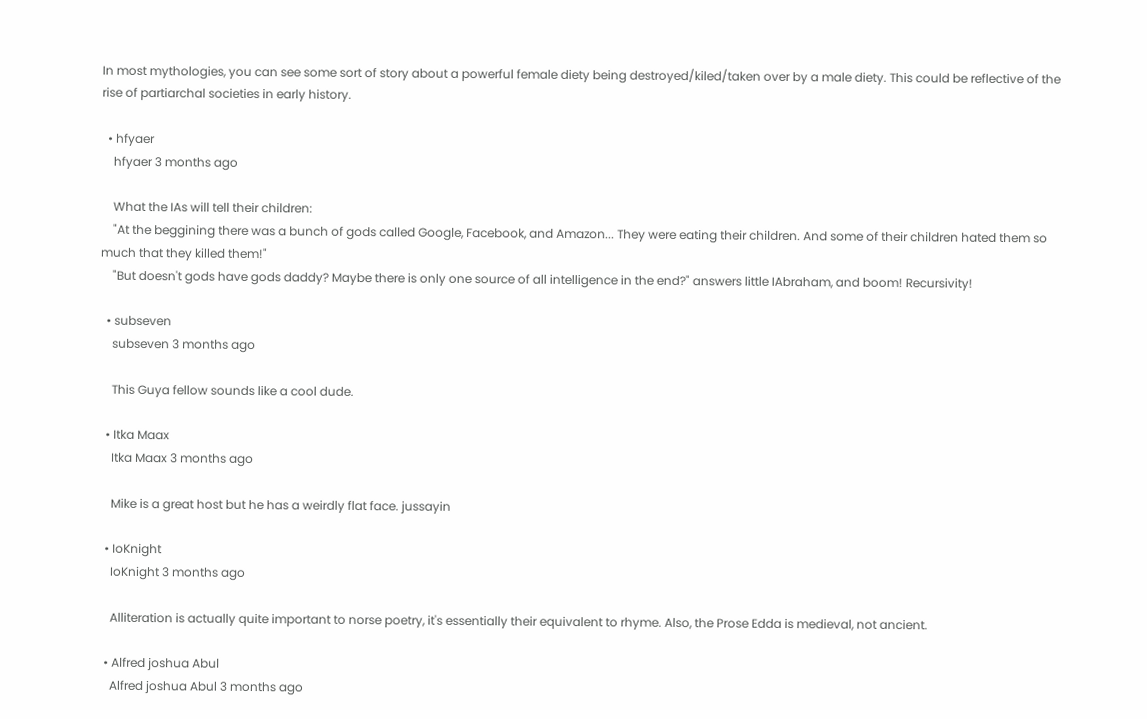In most mythologies, you can see some sort of story about a powerful female diety being destroyed/kiled/taken over by a male diety. This could be reflective of the rise of partiarchal societies in early history.

  • hfyaer
    hfyaer 3 months ago

    What the IAs will tell their children:
    "At the beggining there was a bunch of gods called Google, Facebook, and Amazon... They were eating their children. And some of their children hated them so much that they killed them!"
    "But doesn't gods have gods daddy? Maybe there is only one source of all intelligence in the end?" answers little IAbraham, and boom! Recursivity!

  • subseven
    subseven 3 months ago

    This Guya fellow sounds like a cool dude.

  • Itka Maax
    Itka Maax 3 months ago

    Mike is a great host but he has a weirdly flat face. jussayin

  • IoKnight
    IoKnight 3 months ago

    Alliteration is actually quite important to norse poetry, it's essentially their equivalent to rhyme. Also, the Prose Edda is medieval, not ancient.

  • Alfred joshua Abul
    Alfred joshua Abul 3 months ago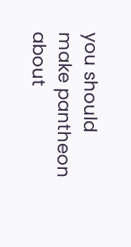you should make pantheon about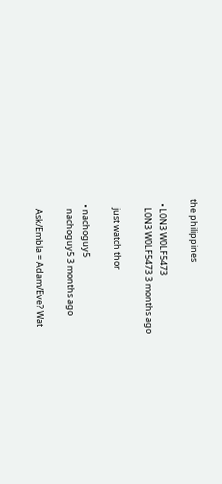the philippines

  • L0N3 W0LF5473
    L0N3 W0LF5473 3 months ago

    just watch thor

  • nachoguy5
    nachoguy5 3 months ago

    Ask/Embla = Adam/Eve? Wat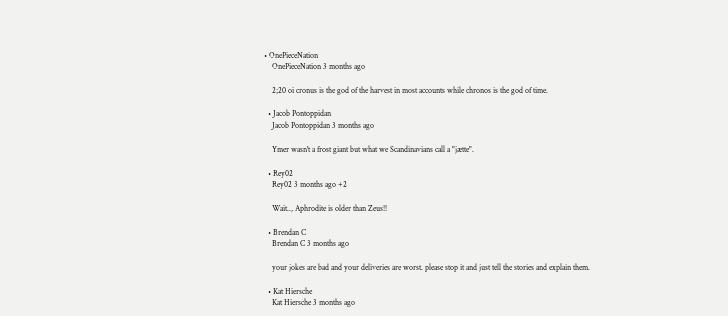• OnePieceNation
    OnePieceNation 3 months ago

    2;20 oi cronus is the god of the harvest in most accounts while chronos is the god of time.

  • Jacob Pontoppidan
    Jacob Pontoppidan 3 months ago

    Ymer wasn't a frost giant but what we Scandinavians call a "jætte".

  • Rey02
    Rey02 3 months ago +2

    Wait.., Aphrodite is older than Zeus!!

  • Brendan C
    Brendan C 3 months ago

    your jokes are bad and your deliveries are worst. please stop it and just tell the stories and explain them.

  • Kat Hiersche
    Kat Hiersche 3 months ago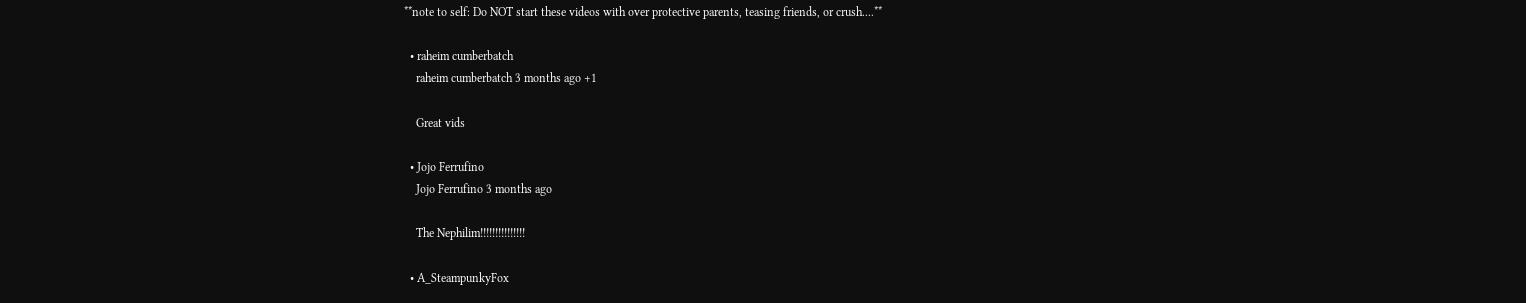**note to self: Do NOT start these videos with over protective parents, teasing friends, or crush....**

  • raheim cumberbatch
    raheim cumberbatch 3 months ago +1

    Great vids

  • Jojo Ferrufino
    Jojo Ferrufino 3 months ago

    The Nephilim!!!!!!!!!!!!!!!

  • A_SteampunkyFox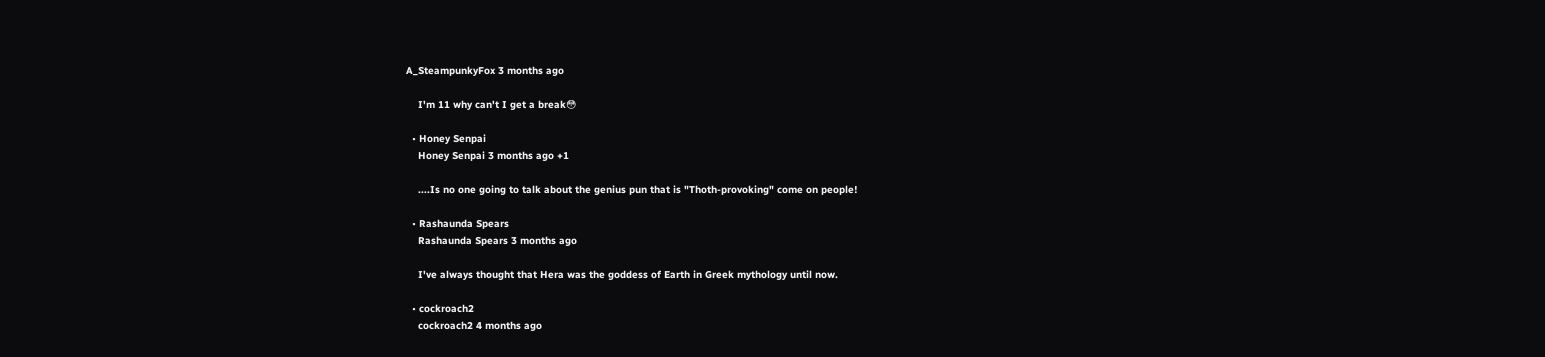A_SteampunkyFox 3 months ago

    I'm 11 why can't I get a break😳

  • Honey Senpai
    Honey Senpai 3 months ago +1

    ....Is no one going to talk about the genius pun that is "Thoth-provoking" come on people!

  • Rashaunda Spears
    Rashaunda Spears 3 months ago

    I've always thought that Hera was the goddess of Earth in Greek mythology until now.

  • cockroach2
    cockroach2 4 months ago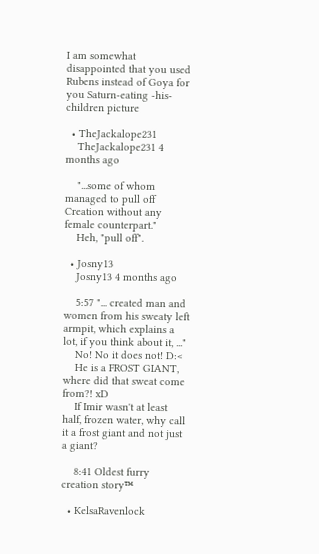I am somewhat disappointed that you used Rubens instead of Goya for you Saturn-eating -his-children picture

  • TheJackalope231
    TheJackalope231 4 months ago

    "...some of whom managed to pull off Creation without any female counterpart."
    Heh, "pull off".

  • Josny13
    Josny13 4 months ago

    5:57 "... created man and women from his sweaty left armpit, which explains a lot, if you think about it, ..."
    No! No it does not! D:<
    He is a FROST GIANT, where did that sweat come from?! xD
    If Imir wasn't at least half, frozen water, why call it a frost giant and not just a giant?

    8:41 Oldest furry creation story™

  • KelsaRavenlock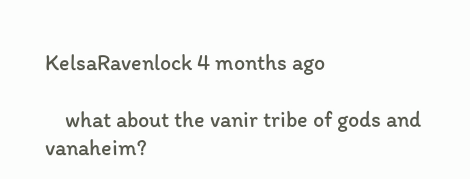KelsaRavenlock 4 months ago

    what about the vanir tribe of gods and vanaheim?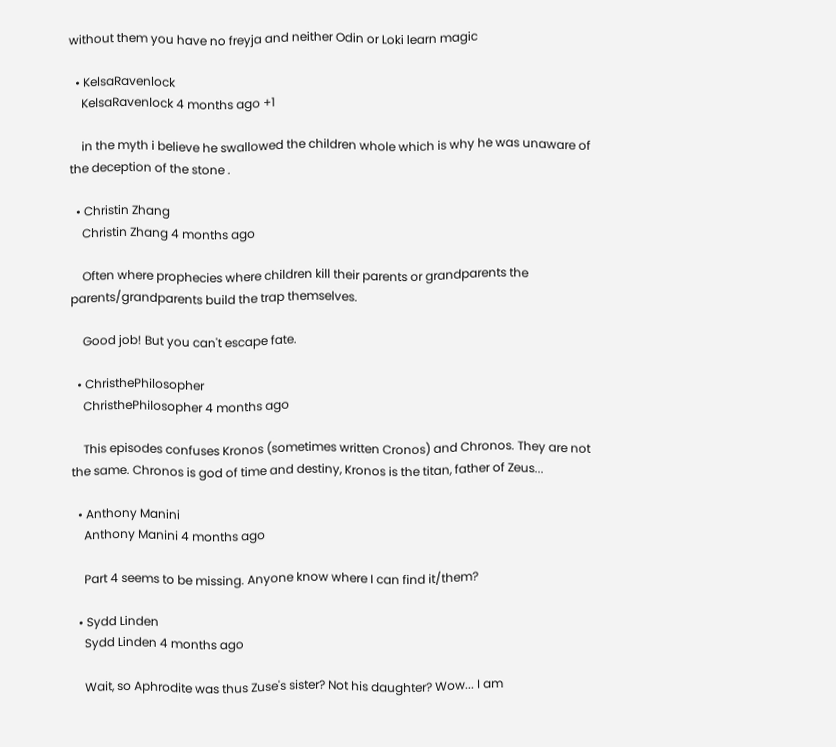without them you have no freyja and neither Odin or Loki learn magic

  • KelsaRavenlock
    KelsaRavenlock 4 months ago +1

    in the myth i believe he swallowed the children whole which is why he was unaware of the deception of the stone .

  • Christin Zhang
    Christin Zhang 4 months ago

    Often where prophecies where children kill their parents or grandparents the parents/grandparents build the trap themselves.

    Good job! But you can't escape fate.

  • ChristhePhilosopher
    ChristhePhilosopher 4 months ago

    This episodes confuses Kronos (sometimes written Cronos) and Chronos. They are not the same. Chronos is god of time and destiny, Kronos is the titan, father of Zeus...

  • Anthony Manini
    Anthony Manini 4 months ago

    Part 4 seems to be missing. Anyone know where I can find it/them?

  • Sydd Linden
    Sydd Linden 4 months ago

    Wait, so Aphrodite was thus Zuse's sister? Not his daughter? Wow... I am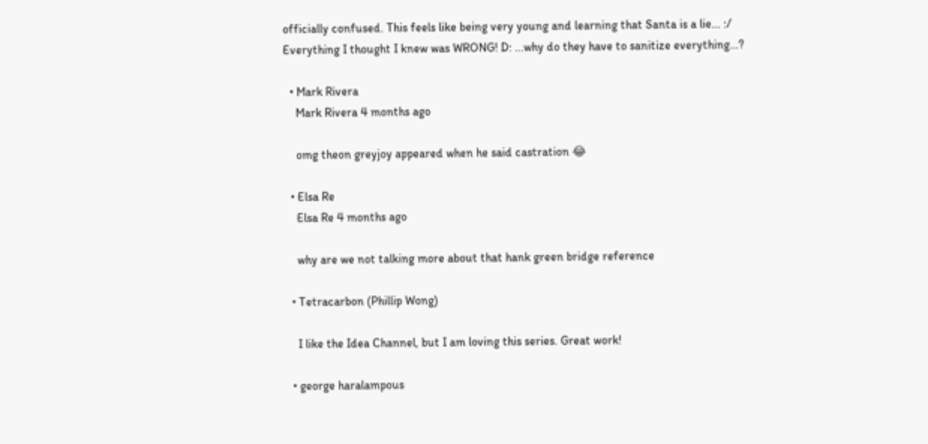officially confused. This feels like being very young and learning that Santa is a lie... :/ Everything I thought I knew was WRONG! D: ...why do they have to sanitize everything...?

  • Mark Rivera
    Mark Rivera 4 months ago

    omg theon greyjoy appeared when he said castration 😂

  • Elsa Re
    Elsa Re 4 months ago

    why are we not talking more about that hank green bridge reference

  • Tetracarbon (Phillip Wong)

    I like the Idea Channel, but I am loving this series. Great work!

  • george haralampous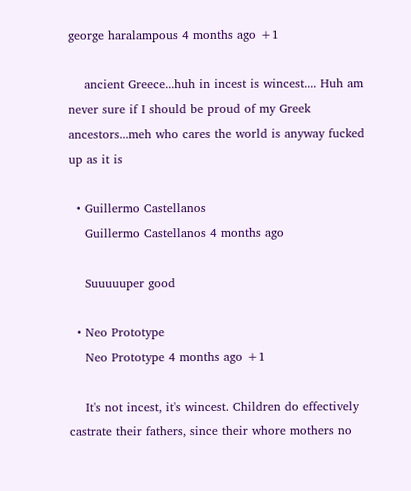george haralampous 4 months ago +1

    ancient Greece...huh in incest is wincest.... Huh am never sure if I should be proud of my Greek ancestors...meh who cares the world is anyway fucked up as it is

  • Guillermo Castellanos
    Guillermo Castellanos 4 months ago

    Suuuuuper good

  • Neo Prototype
    Neo Prototype 4 months ago +1

    It's not incest, it's wincest. Children do effectively castrate their fathers, since their whore mothers no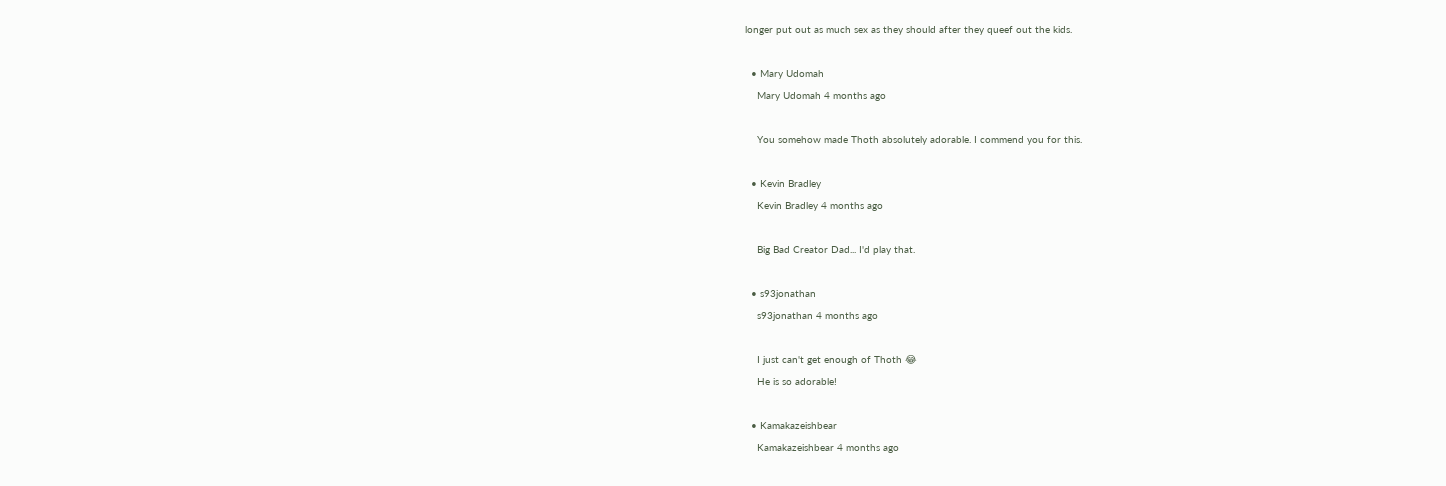longer put out as much sex as they should after they queef out the kids.

  • Mary Udomah
    Mary Udomah 4 months ago

    You somehow made Thoth absolutely adorable. I commend you for this.

  • Kevin Bradley
    Kevin Bradley 4 months ago

    Big Bad Creator Dad... I'd play that.

  • s93jonathan
    s93jonathan 4 months ago

    I just can't get enough of Thoth 😂
    He is so adorable!

  • Kamakazeishbear
    Kamakazeishbear 4 months ago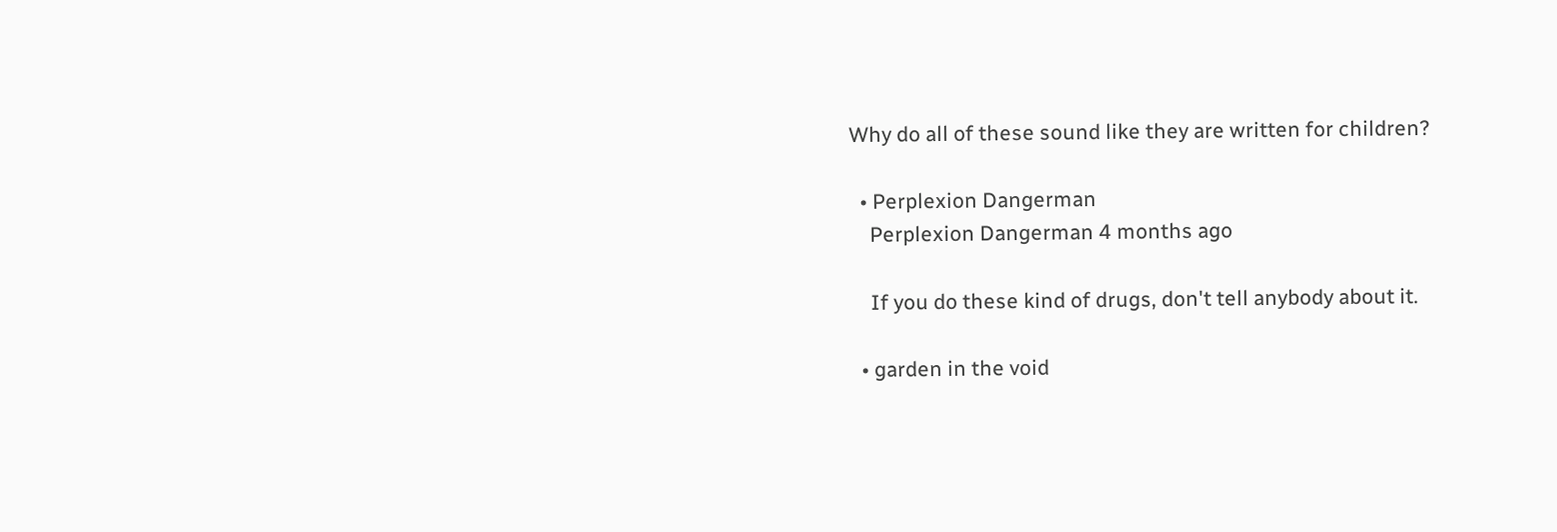Why do all of these sound like they are written for children?

  • Perplexion Dangerman
    Perplexion Dangerman 4 months ago

    If you do these kind of drugs, don't tell anybody about it.

  • garden in the void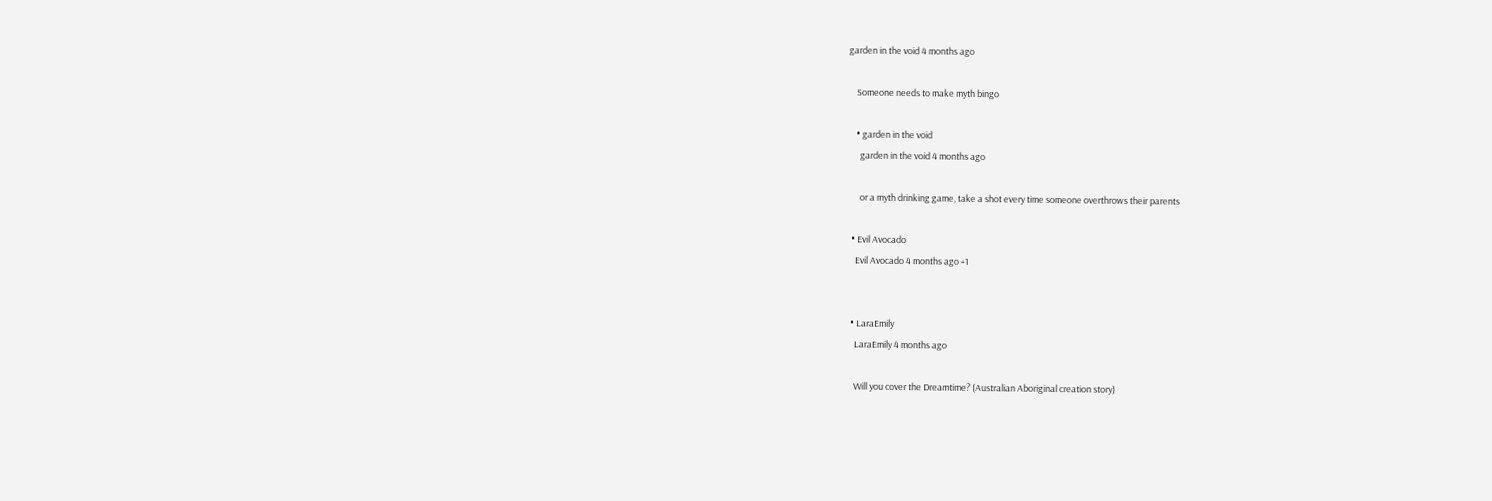garden in the void 4 months ago

    Someone needs to make myth bingo

    • garden in the void
      garden in the void 4 months ago

      or a myth drinking game, take a shot every time someone overthrows their parents

  • Evil Avocado
    Evil Avocado 4 months ago +1


  • LaraEmily
    LaraEmily 4 months ago

    Will you cover the Dreamtime? (Australian Aboriginal creation story)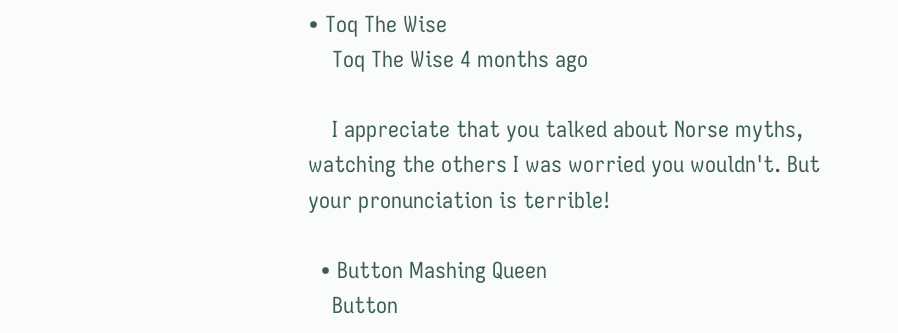• Toq The Wise
    Toq The Wise 4 months ago

    I appreciate that you talked about Norse myths, watching the others I was worried you wouldn't. But your pronunciation is terrible!

  • Button Mashing Queen
    Button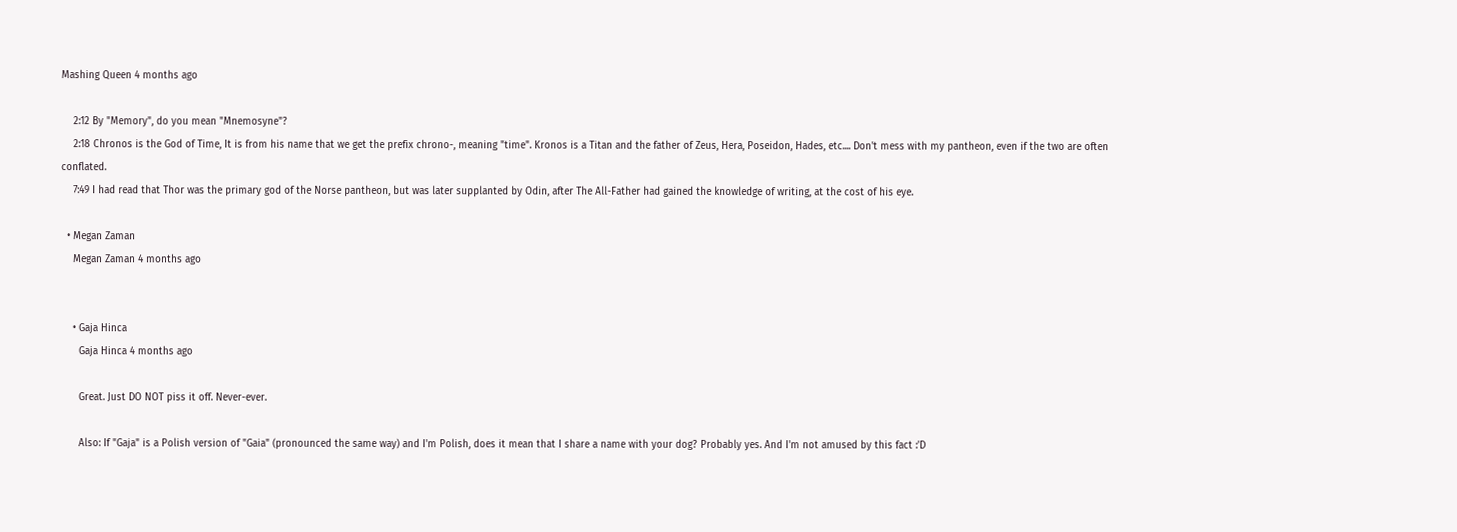Mashing Queen 4 months ago

    2:12 By "Memory", do you mean "Mnemosyne"?
    2:18 Chronos is the God of Time, It is from his name that we get the prefix chrono-, meaning "time". Kronos is a Titan and the father of Zeus, Hera, Poseidon, Hades, etc.... Don't mess with my pantheon, even if the two are often conflated.
    7:49 I had read that Thor was the primary god of the Norse pantheon, but was later supplanted by Odin, after The All-Father had gained the knowledge of writing, at the cost of his eye.

  • Megan Zaman
    Megan Zaman 4 months ago


    • Gaja Hinca
      Gaja Hinca 4 months ago

      Great. Just DO NOT piss it off. Never-ever.

      Also: If "Gaja" is a Polish version of "Gaia" (pronounced the same way) and I'm Polish, does it mean that I share a name with your dog? Probably yes. And I'm not amused by this fact :'D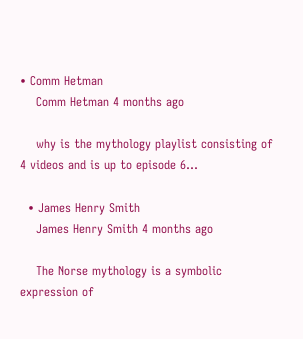• Comm Hetman
    Comm Hetman 4 months ago

    why is the mythology playlist consisting of 4 videos and is up to episode 6...

  • James Henry Smith
    James Henry Smith 4 months ago

    The Norse mythology is a symbolic expression of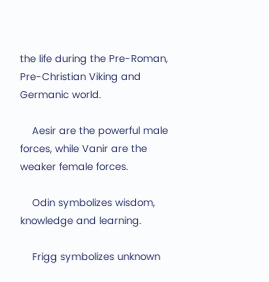the life during the Pre-Roman, Pre-Christian Viking and Germanic world.

    Aesir are the powerful male forces, while Vanir are the weaker female forces.

    Odin symbolizes wisdom, knowledge and learning.

    Frigg symbolizes unknown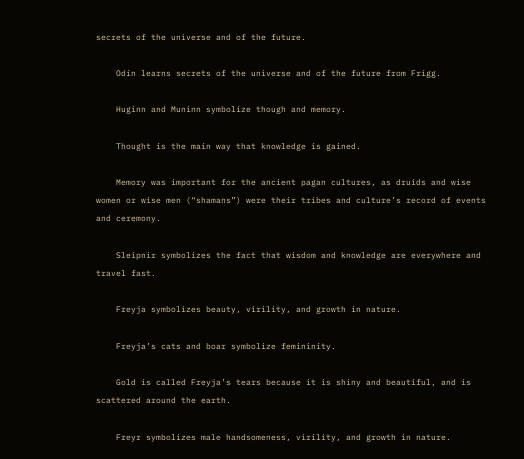secrets of the universe and of the future.

    Odin learns secrets of the universe and of the future from Frigg.

    Huginn and Muninn symbolize though and memory.

    Thought is the main way that knowledge is gained.

    Memory was important for the ancient pagan cultures, as druids and wise women or wise men (“shamans”) were their tribes and culture’s record of events and ceremony.

    Sleipnir symbolizes the fact that wisdom and knowledge are everywhere and travel fast.

    Freyja symbolizes beauty, virility, and growth in nature.

    Freyja’s cats and boar symbolize femininity.

    Gold is called Freyja’s tears because it is shiny and beautiful, and is scattered around the earth.

    Freyr symbolizes male handsomeness, virility, and growth in nature.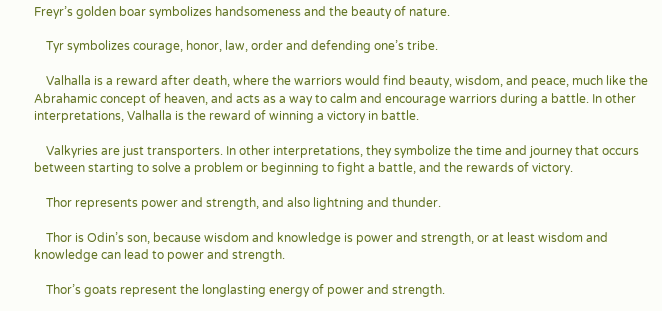Freyr’s golden boar symbolizes handsomeness and the beauty of nature.

    Tyr symbolizes courage, honor, law, order and defending one’s tribe.

    Valhalla is a reward after death, where the warriors would find beauty, wisdom, and peace, much like the Abrahamic concept of heaven, and acts as a way to calm and encourage warriors during a battle. In other interpretations, Valhalla is the reward of winning a victory in battle.

    Valkyries are just transporters. In other interpretations, they symbolize the time and journey that occurs between starting to solve a problem or beginning to fight a battle, and the rewards of victory.

    Thor represents power and strength, and also lightning and thunder.

    Thor is Odin’s son, because wisdom and knowledge is power and strength, or at least wisdom and knowledge can lead to power and strength.

    Thor’s goats represent the longlasting energy of power and strength.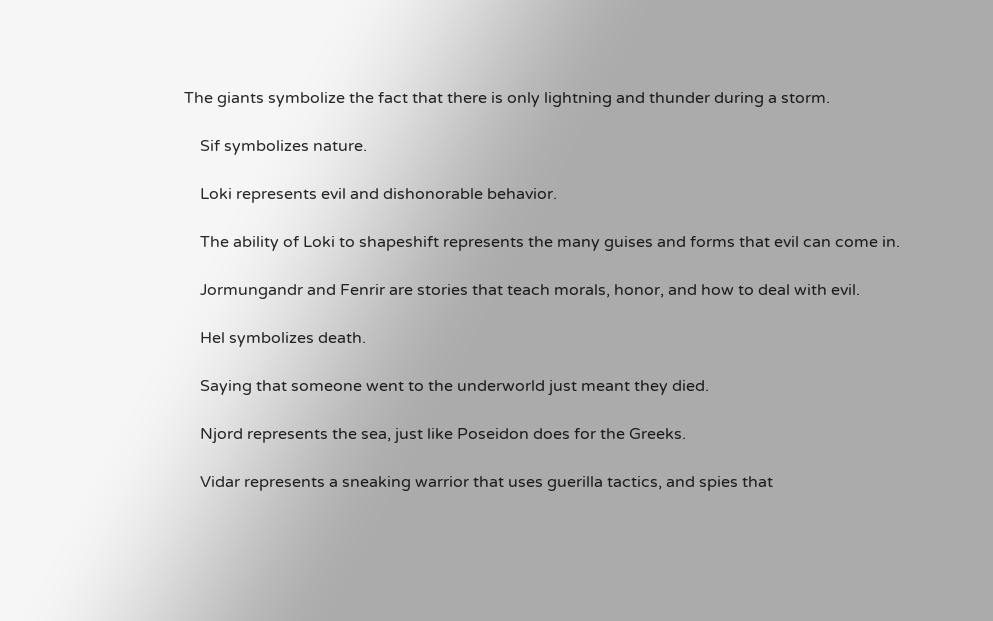The giants symbolize the fact that there is only lightning and thunder during a storm.

    Sif symbolizes nature.

    Loki represents evil and dishonorable behavior.

    The ability of Loki to shapeshift represents the many guises and forms that evil can come in.

    Jormungandr and Fenrir are stories that teach morals, honor, and how to deal with evil.

    Hel symbolizes death.

    Saying that someone went to the underworld just meant they died.

    Njord represents the sea, just like Poseidon does for the Greeks.

    Vidar represents a sneaking warrior that uses guerilla tactics, and spies that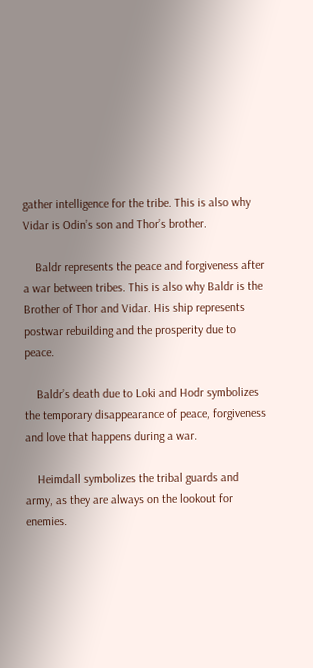gather intelligence for the tribe. This is also why Vidar is Odin’s son and Thor’s brother.

    Baldr represents the peace and forgiveness after a war between tribes. This is also why Baldr is the Brother of Thor and Vidar. His ship represents postwar rebuilding and the prosperity due to peace.

    Baldr’s death due to Loki and Hodr symbolizes the temporary disappearance of peace, forgiveness and love that happens during a war.

    Heimdall symbolizes the tribal guards and army, as they are always on the lookout for enemies.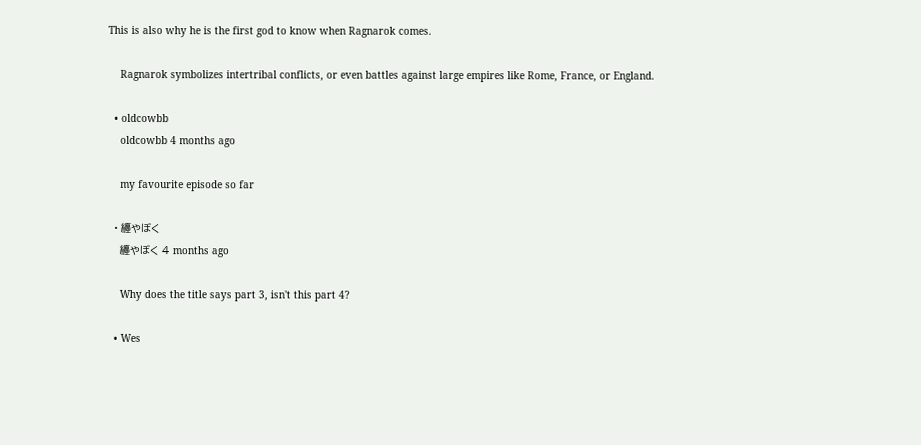This is also why he is the first god to know when Ragnarok comes.

    Ragnarok symbolizes intertribal conflicts, or even battles against large empires like Rome, France, or England.

  • oldcowbb
    oldcowbb 4 months ago

    my favourite episode so far

  • 纏やぼく
    纏やぼく 4 months ago

    Why does the title says part 3, isn't this part 4?

  • Wes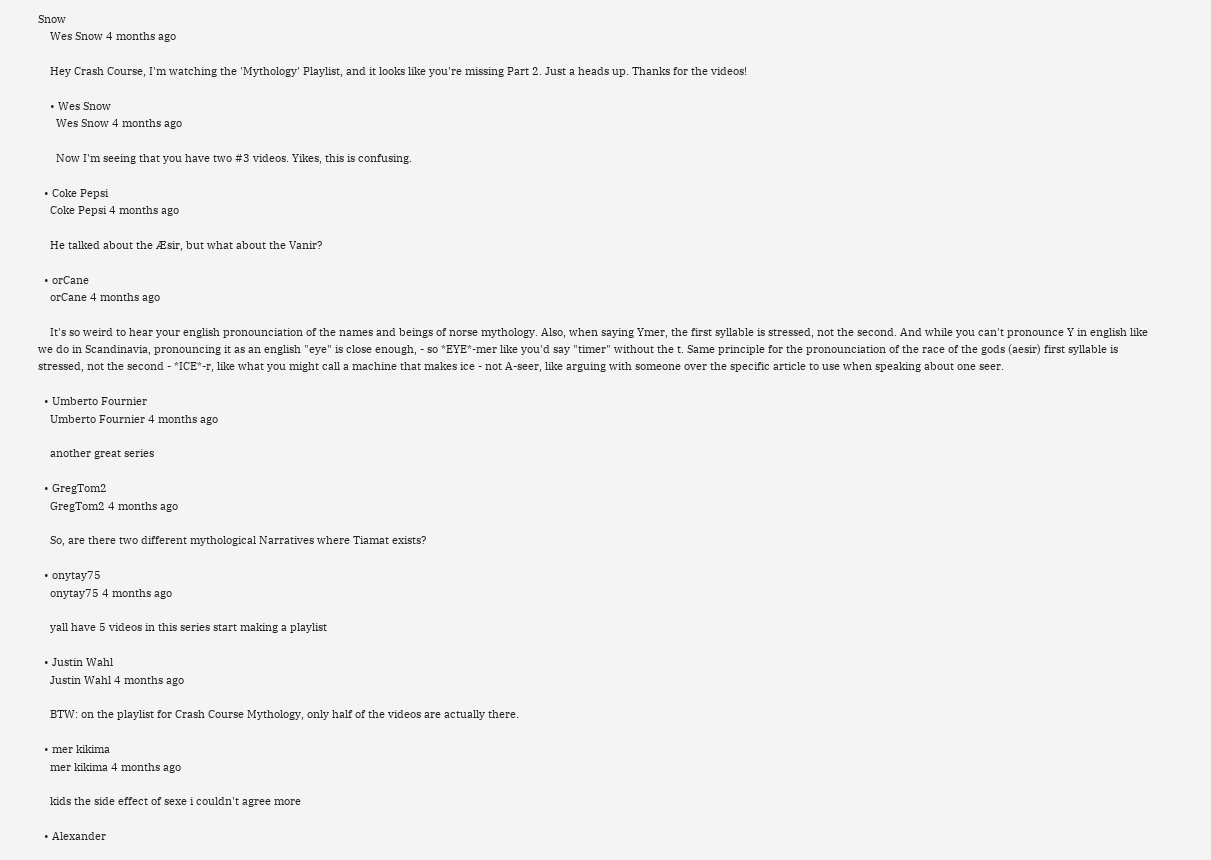Snow
    Wes Snow 4 months ago

    Hey Crash Course, I'm watching the 'Mythology' Playlist, and it looks like you're missing Part 2. Just a heads up. Thanks for the videos!

    • Wes Snow
      Wes Snow 4 months ago

      Now I'm seeing that you have two #3 videos. Yikes, this is confusing.

  • Coke Pepsi
    Coke Pepsi 4 months ago

    He talked about the Æsir, but what about the Vanir?

  • orCane
    orCane 4 months ago

    It's so weird to hear your english pronounciation of the names and beings of norse mythology. Also, when saying Ymer, the first syllable is stressed, not the second. And while you can't pronounce Y in english like we do in Scandinavia, pronouncing it as an english "eye" is close enough, - so *EYE*-mer like you'd say "timer" without the t. Same principle for the pronounciation of the race of the gods (aesir) first syllable is stressed, not the second - *ICE*-r, like what you might call a machine that makes ice - not A-seer, like arguing with someone over the specific article to use when speaking about one seer.

  • Umberto Fournier
    Umberto Fournier 4 months ago

    another great series

  • GregTom2
    GregTom2 4 months ago

    So, are there two different mythological Narratives where Tiamat exists?

  • onytay75
    onytay75 4 months ago

    yall have 5 videos in this series start making a playlist

  • Justin Wahl
    Justin Wahl 4 months ago

    BTW: on the playlist for Crash Course Mythology, only half of the videos are actually there.

  • mer kikima
    mer kikima 4 months ago

    kids the side effect of sexe i couldn't agree more

  • Alexander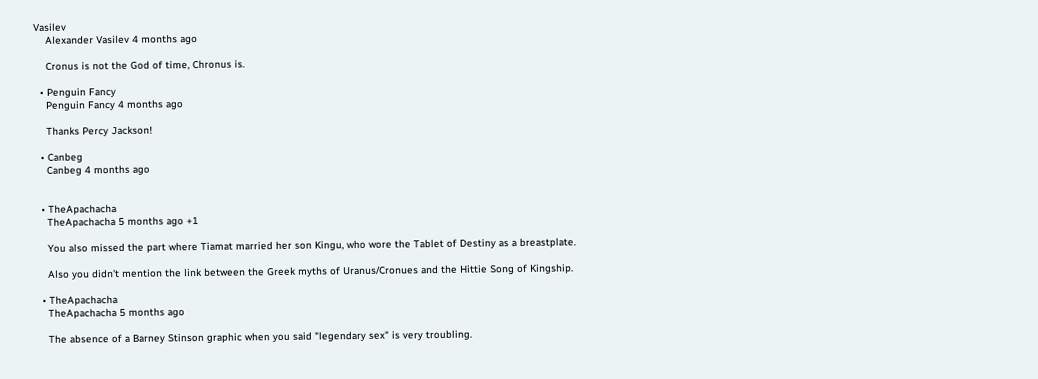Vasilev
    Alexander Vasilev 4 months ago

    Cronus is not the God of time, Chronus is.

  • Penguin Fancy
    Penguin Fancy 4 months ago

    Thanks Percy Jackson!

  • Canbeg
    Canbeg 4 months ago


  • TheApachacha
    TheApachacha 5 months ago +1

    You also missed the part where Tiamat married her son Kingu, who wore the Tablet of Destiny as a breastplate.

    Also you didn't mention the link between the Greek myths of Uranus/Cronues and the Hittie Song of Kingship.

  • TheApachacha
    TheApachacha 5 months ago

    The absence of a Barney Stinson graphic when you said "legendary sex" is very troubling.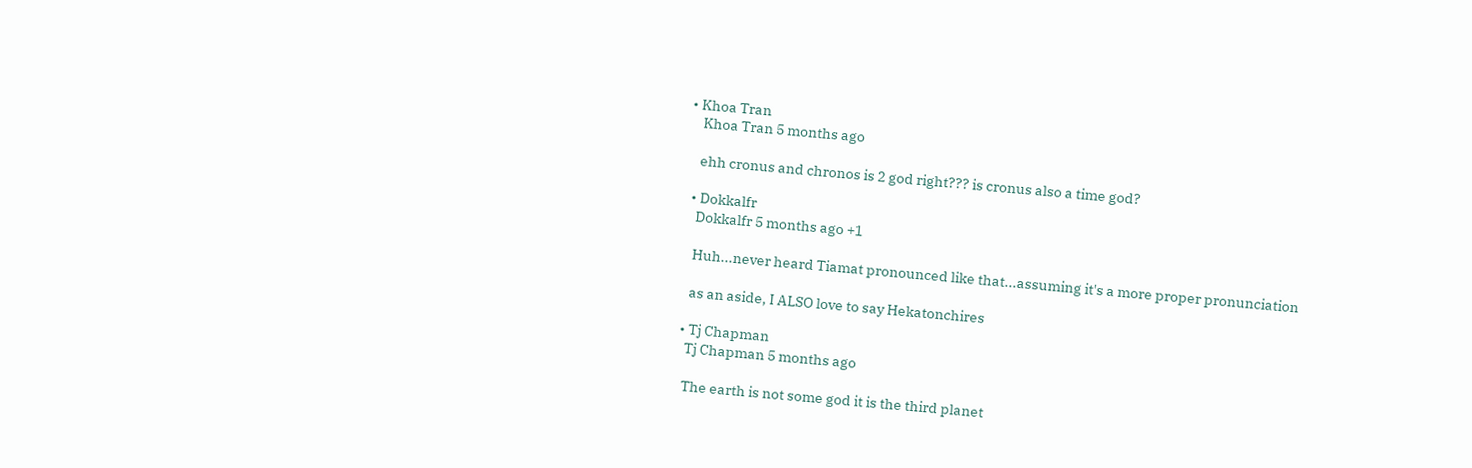• Khoa Tran
    Khoa Tran 5 months ago

    ehh cronus and chronos is 2 god right??? is cronus also a time god?

  • Dokkalfr
    Dokkalfr 5 months ago +1

    Huh...never heard Tiamat pronounced like that...assuming it's a more proper pronunciation

    as an aside, I ALSO love to say Hekatonchires

  • Tj Chapman
    Tj Chapman 5 months ago

    The earth is not some god it is the third planet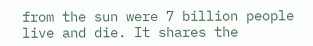from the sun were 7 billion people live and die. It shares the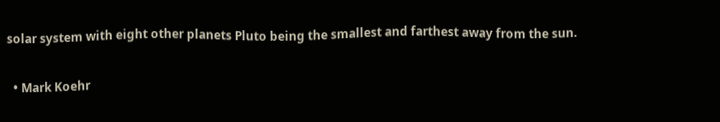solar system with eight other planets Pluto being the smallest and farthest away from the sun.

  • Mark Koehr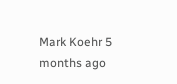Mark Koehr 5 months ago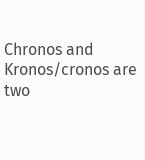Chronos and Kronos/cronos are two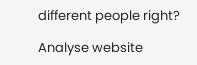different people right?

Analyse website